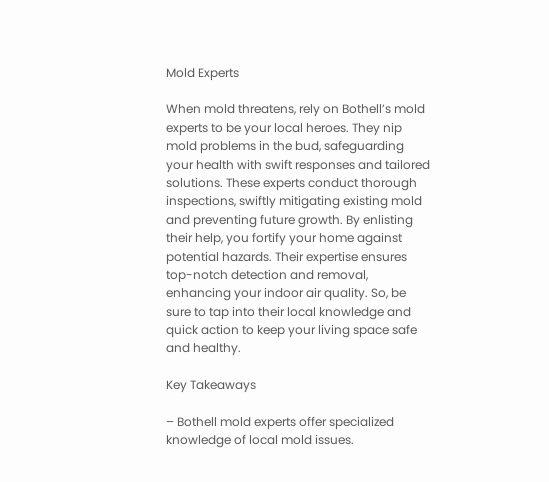Mold Experts

When mold threatens, rely on Bothell’s mold experts to be your local heroes. They nip mold problems in the bud, safeguarding your health with swift responses and tailored solutions. These experts conduct thorough inspections, swiftly mitigating existing mold and preventing future growth. By enlisting their help, you fortify your home against potential hazards. Their expertise ensures top-notch detection and removal, enhancing your indoor air quality. So, be sure to tap into their local knowledge and quick action to keep your living space safe and healthy.

Key Takeaways

– Bothell mold experts offer specialized knowledge of local mold issues.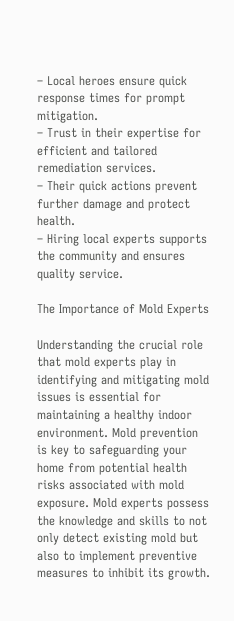– Local heroes ensure quick response times for prompt mitigation.
– Trust in their expertise for efficient and tailored remediation services.
– Their quick actions prevent further damage and protect health.
– Hiring local experts supports the community and ensures quality service.

The Importance of Mold Experts

Understanding the crucial role that mold experts play in identifying and mitigating mold issues is essential for maintaining a healthy indoor environment. Mold prevention is key to safeguarding your home from potential health risks associated with mold exposure. Mold experts possess the knowledge and skills to not only detect existing mold but also to implement preventive measures to inhibit its growth.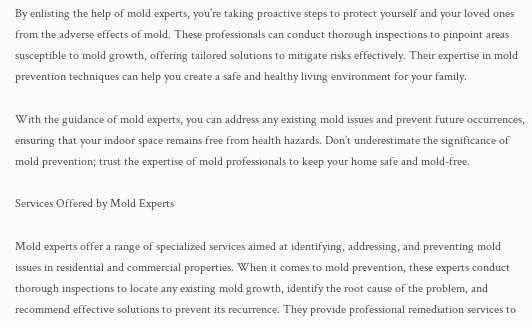By enlisting the help of mold experts, you’re taking proactive steps to protect yourself and your loved ones from the adverse effects of mold. These professionals can conduct thorough inspections to pinpoint areas susceptible to mold growth, offering tailored solutions to mitigate risks effectively. Their expertise in mold prevention techniques can help you create a safe and healthy living environment for your family.

With the guidance of mold experts, you can address any existing mold issues and prevent future occurrences, ensuring that your indoor space remains free from health hazards. Don’t underestimate the significance of mold prevention; trust the expertise of mold professionals to keep your home safe and mold-free.

Services Offered by Mold Experts

Mold experts offer a range of specialized services aimed at identifying, addressing, and preventing mold issues in residential and commercial properties. When it comes to mold prevention, these experts conduct thorough inspections to locate any existing mold growth, identify the root cause of the problem, and recommend effective solutions to prevent its recurrence. They provide professional remediation services to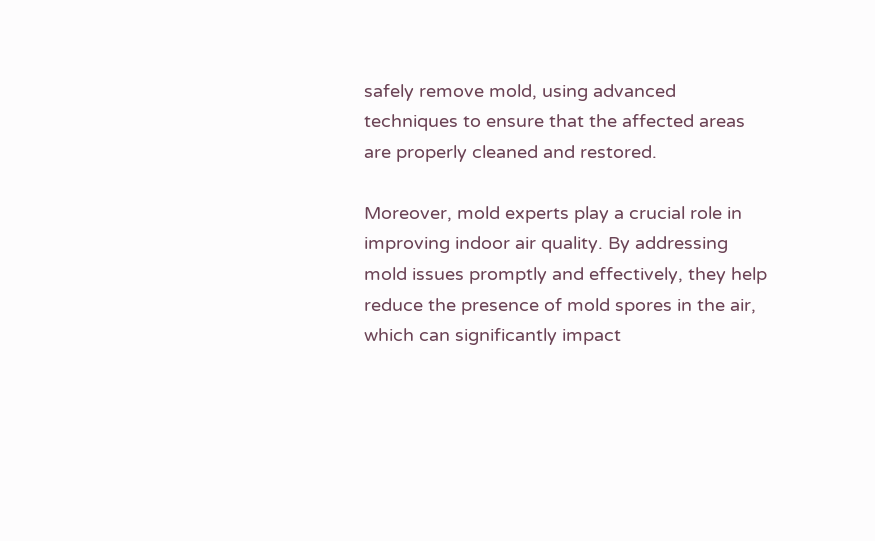safely remove mold, using advanced techniques to ensure that the affected areas are properly cleaned and restored.

Moreover, mold experts play a crucial role in improving indoor air quality. By addressing mold issues promptly and effectively, they help reduce the presence of mold spores in the air, which can significantly impact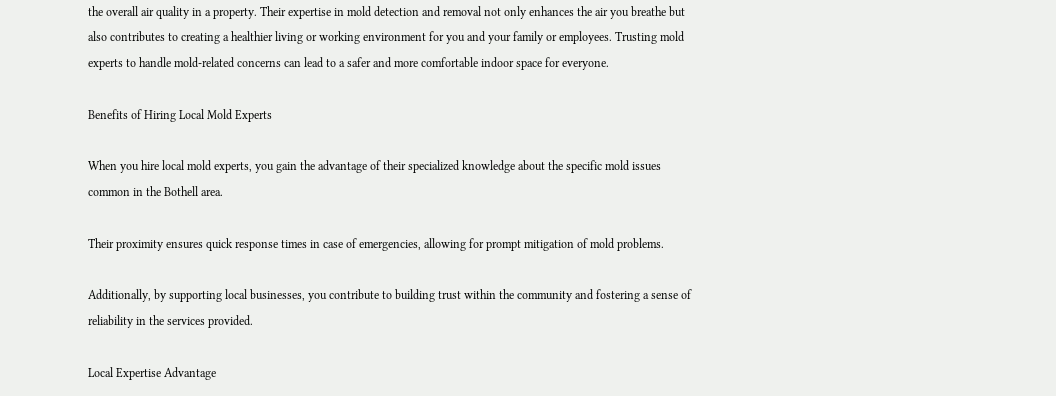the overall air quality in a property. Their expertise in mold detection and removal not only enhances the air you breathe but also contributes to creating a healthier living or working environment for you and your family or employees. Trusting mold experts to handle mold-related concerns can lead to a safer and more comfortable indoor space for everyone.

Benefits of Hiring Local Mold Experts

When you hire local mold experts, you gain the advantage of their specialized knowledge about the specific mold issues common in the Bothell area.

Their proximity ensures quick response times in case of emergencies, allowing for prompt mitigation of mold problems.

Additionally, by supporting local businesses, you contribute to building trust within the community and fostering a sense of reliability in the services provided.

Local Expertise Advantage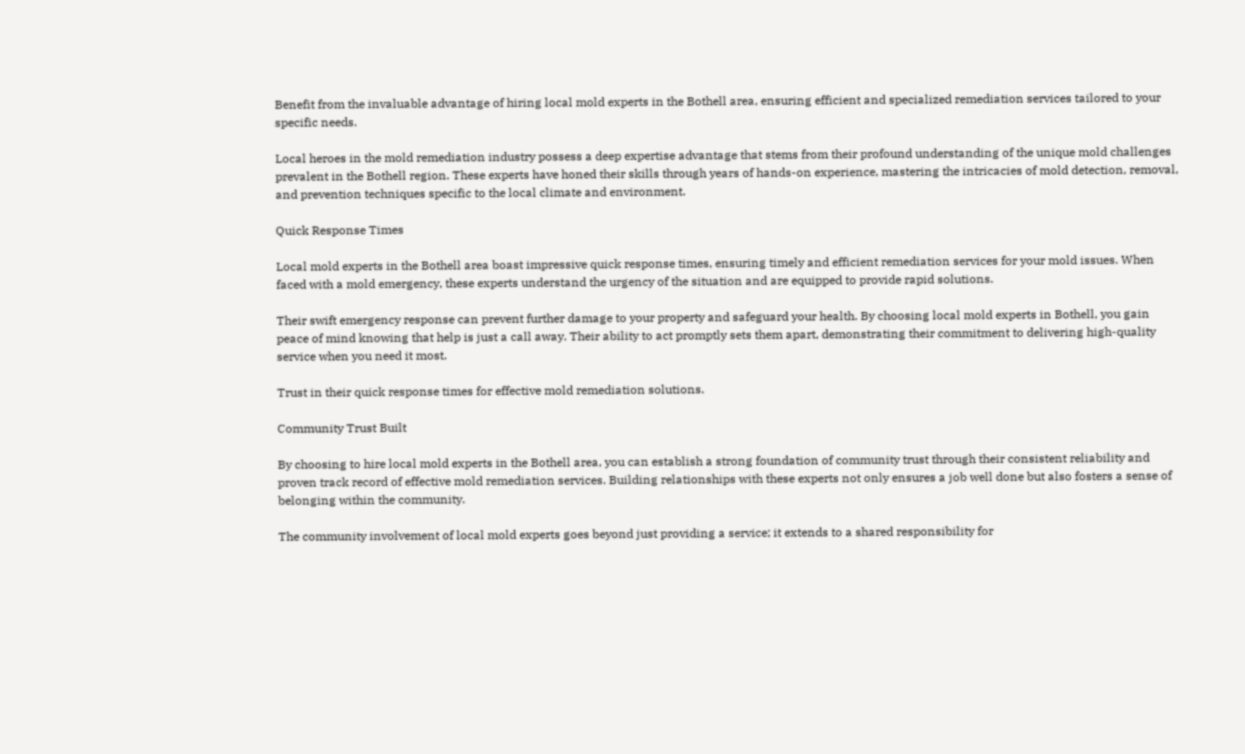Benefit from the invaluable advantage of hiring local mold experts in the Bothell area, ensuring efficient and specialized remediation services tailored to your specific needs.

Local heroes in the mold remediation industry possess a deep expertise advantage that stems from their profound understanding of the unique mold challenges prevalent in the Bothell region. These experts have honed their skills through years of hands-on experience, mastering the intricacies of mold detection, removal, and prevention techniques specific to the local climate and environment.

Quick Response Times

Local mold experts in the Bothell area boast impressive quick response times, ensuring timely and efficient remediation services for your mold issues. When faced with a mold emergency, these experts understand the urgency of the situation and are equipped to provide rapid solutions.

Their swift emergency response can prevent further damage to your property and safeguard your health. By choosing local mold experts in Bothell, you gain peace of mind knowing that help is just a call away. Their ability to act promptly sets them apart, demonstrating their commitment to delivering high-quality service when you need it most.

Trust in their quick response times for effective mold remediation solutions.

Community Trust Built

By choosing to hire local mold experts in the Bothell area, you can establish a strong foundation of community trust through their consistent reliability and proven track record of effective mold remediation services. Building relationships with these experts not only ensures a job well done but also fosters a sense of belonging within the community.

The community involvement of local mold experts goes beyond just providing a service; it extends to a shared responsibility for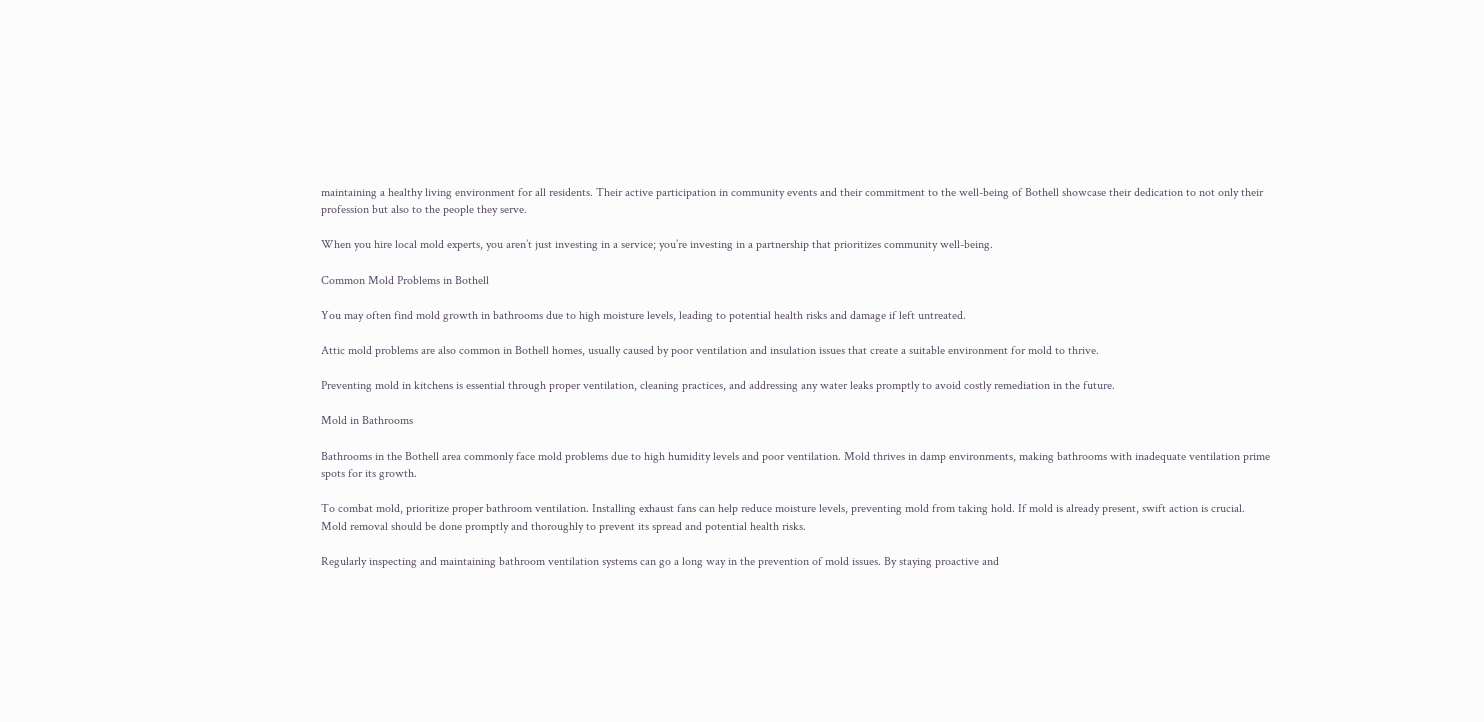maintaining a healthy living environment for all residents. Their active participation in community events and their commitment to the well-being of Bothell showcase their dedication to not only their profession but also to the people they serve.

When you hire local mold experts, you aren’t just investing in a service; you’re investing in a partnership that prioritizes community well-being.

Common Mold Problems in Bothell

You may often find mold growth in bathrooms due to high moisture levels, leading to potential health risks and damage if left untreated.

Attic mold problems are also common in Bothell homes, usually caused by poor ventilation and insulation issues that create a suitable environment for mold to thrive.

Preventing mold in kitchens is essential through proper ventilation, cleaning practices, and addressing any water leaks promptly to avoid costly remediation in the future.

Mold in Bathrooms

Bathrooms in the Bothell area commonly face mold problems due to high humidity levels and poor ventilation. Mold thrives in damp environments, making bathrooms with inadequate ventilation prime spots for its growth.

To combat mold, prioritize proper bathroom ventilation. Installing exhaust fans can help reduce moisture levels, preventing mold from taking hold. If mold is already present, swift action is crucial. Mold removal should be done promptly and thoroughly to prevent its spread and potential health risks.

Regularly inspecting and maintaining bathroom ventilation systems can go a long way in the prevention of mold issues. By staying proactive and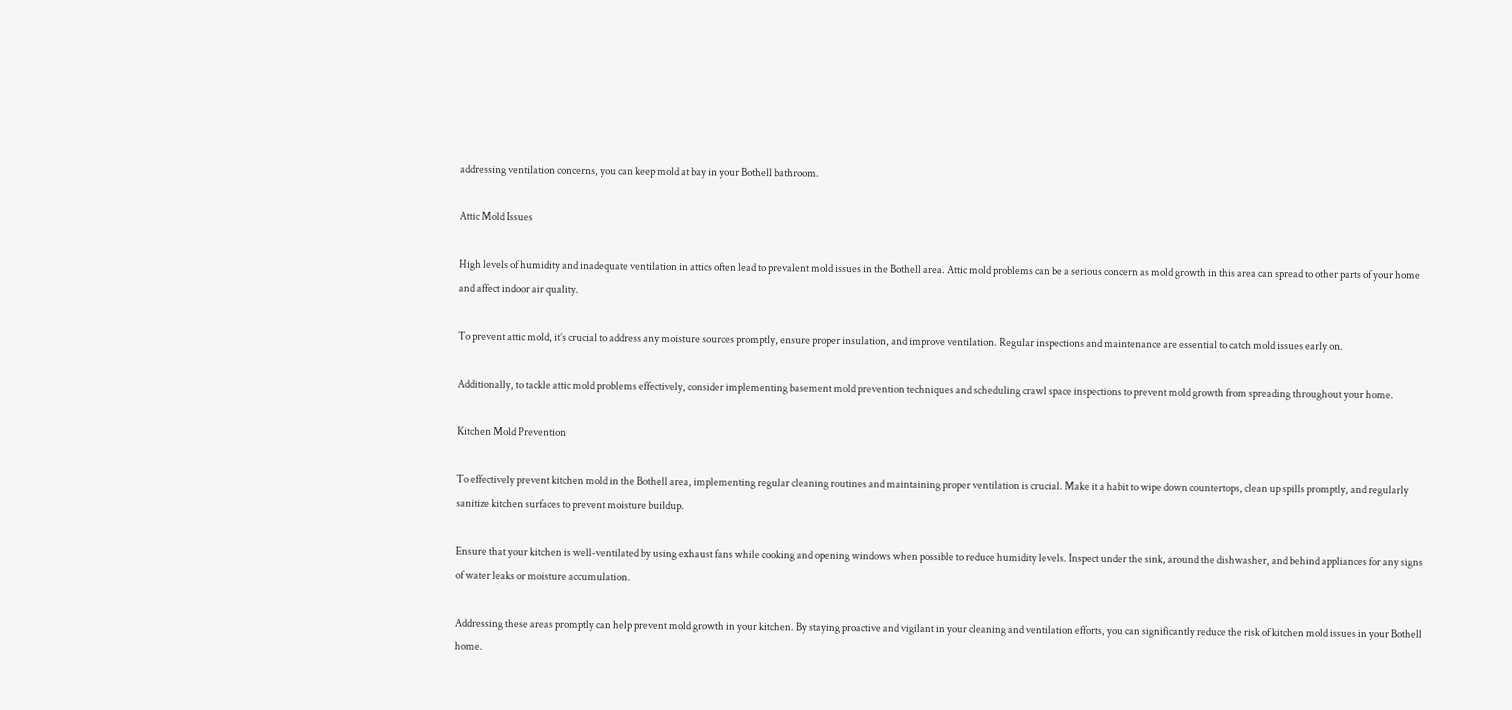addressing ventilation concerns, you can keep mold at bay in your Bothell bathroom.

Attic Mold Issues

High levels of humidity and inadequate ventilation in attics often lead to prevalent mold issues in the Bothell area. Attic mold problems can be a serious concern as mold growth in this area can spread to other parts of your home and affect indoor air quality.

To prevent attic mold, it’s crucial to address any moisture sources promptly, ensure proper insulation, and improve ventilation. Regular inspections and maintenance are essential to catch mold issues early on.

Additionally, to tackle attic mold problems effectively, consider implementing basement mold prevention techniques and scheduling crawl space inspections to prevent mold growth from spreading throughout your home.

Kitchen Mold Prevention

To effectively prevent kitchen mold in the Bothell area, implementing regular cleaning routines and maintaining proper ventilation is crucial. Make it a habit to wipe down countertops, clean up spills promptly, and regularly sanitize kitchen surfaces to prevent moisture buildup.

Ensure that your kitchen is well-ventilated by using exhaust fans while cooking and opening windows when possible to reduce humidity levels. Inspect under the sink, around the dishwasher, and behind appliances for any signs of water leaks or moisture accumulation.

Addressing these areas promptly can help prevent mold growth in your kitchen. By staying proactive and vigilant in your cleaning and ventilation efforts, you can significantly reduce the risk of kitchen mold issues in your Bothell home.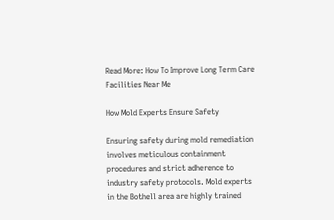Read More: How To Improve Long Term Care Facilities Near Me

How Mold Experts Ensure Safety

Ensuring safety during mold remediation involves meticulous containment procedures and strict adherence to industry safety protocols. Mold experts in the Bothell area are highly trained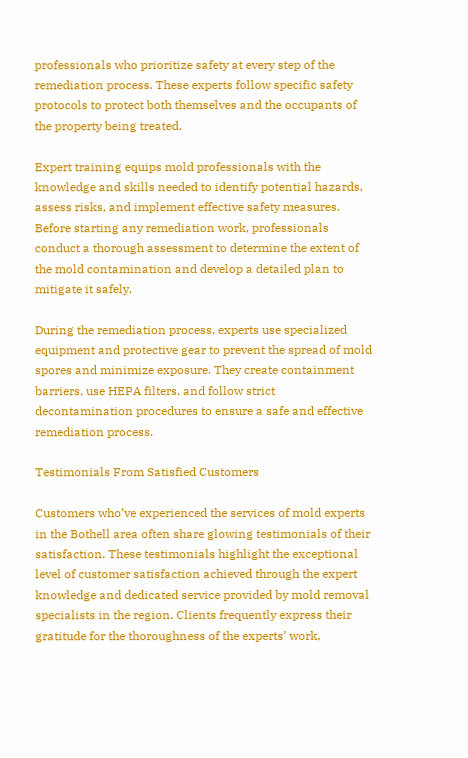professionals who prioritize safety at every step of the remediation process. These experts follow specific safety protocols to protect both themselves and the occupants of the property being treated.

Expert training equips mold professionals with the knowledge and skills needed to identify potential hazards, assess risks, and implement effective safety measures. Before starting any remediation work, professionals conduct a thorough assessment to determine the extent of the mold contamination and develop a detailed plan to mitigate it safely.

During the remediation process, experts use specialized equipment and protective gear to prevent the spread of mold spores and minimize exposure. They create containment barriers, use HEPA filters, and follow strict decontamination procedures to ensure a safe and effective remediation process.

Testimonials From Satisfied Customers

Customers who’ve experienced the services of mold experts in the Bothell area often share glowing testimonials of their satisfaction. These testimonials highlight the exceptional level of customer satisfaction achieved through the expert knowledge and dedicated service provided by mold removal specialists in the region. Clients frequently express their gratitude for the thoroughness of the experts’ work,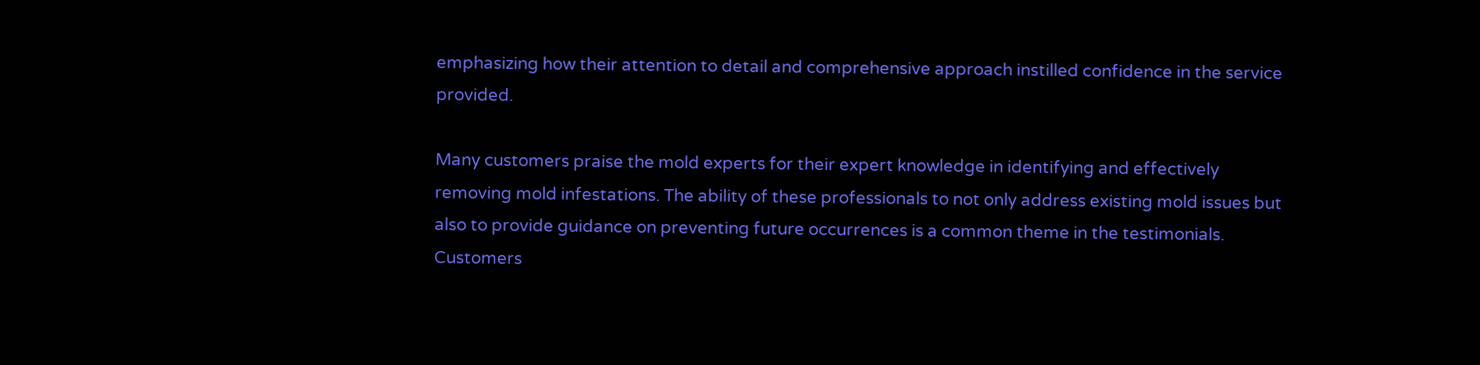emphasizing how their attention to detail and comprehensive approach instilled confidence in the service provided.

Many customers praise the mold experts for their expert knowledge in identifying and effectively removing mold infestations. The ability of these professionals to not only address existing mold issues but also to provide guidance on preventing future occurrences is a common theme in the testimonials. Customers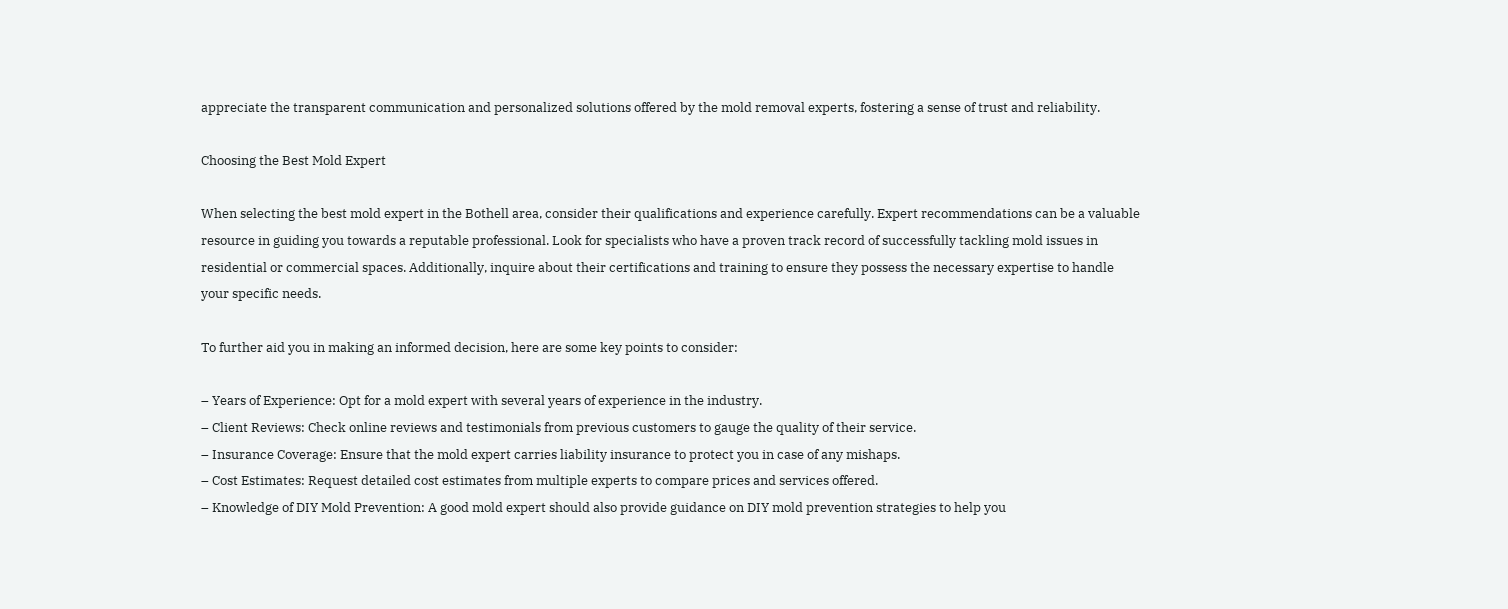appreciate the transparent communication and personalized solutions offered by the mold removal experts, fostering a sense of trust and reliability.

Choosing the Best Mold Expert

When selecting the best mold expert in the Bothell area, consider their qualifications and experience carefully. Expert recommendations can be a valuable resource in guiding you towards a reputable professional. Look for specialists who have a proven track record of successfully tackling mold issues in residential or commercial spaces. Additionally, inquire about their certifications and training to ensure they possess the necessary expertise to handle your specific needs.

To further aid you in making an informed decision, here are some key points to consider:

– Years of Experience: Opt for a mold expert with several years of experience in the industry.
– Client Reviews: Check online reviews and testimonials from previous customers to gauge the quality of their service.
– Insurance Coverage: Ensure that the mold expert carries liability insurance to protect you in case of any mishaps.
– Cost Estimates: Request detailed cost estimates from multiple experts to compare prices and services offered.
– Knowledge of DIY Mold Prevention: A good mold expert should also provide guidance on DIY mold prevention strategies to help you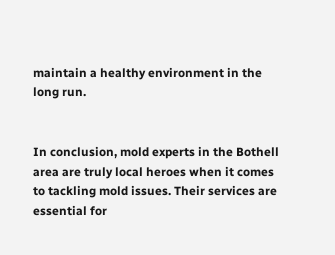maintain a healthy environment in the long run.


In conclusion, mold experts in the Bothell area are truly local heroes when it comes to tackling mold issues. Their services are essential for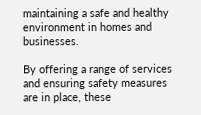maintaining a safe and healthy environment in homes and businesses.

By offering a range of services and ensuring safety measures are in place, these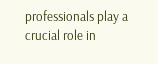professionals play a crucial role in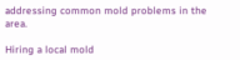addressing common mold problems in the area.

Hiring a local mold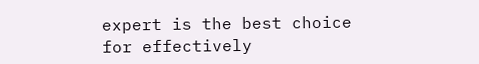expert is the best choice for effectively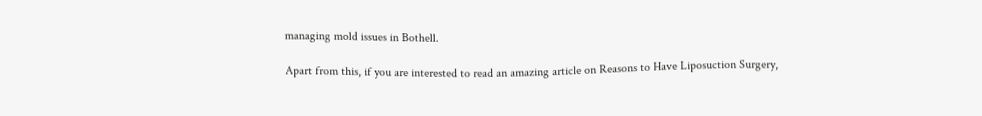managing mold issues in Bothell.

Apart from this, if you are interested to read an amazing article on Reasons to Have Liposuction Surgery,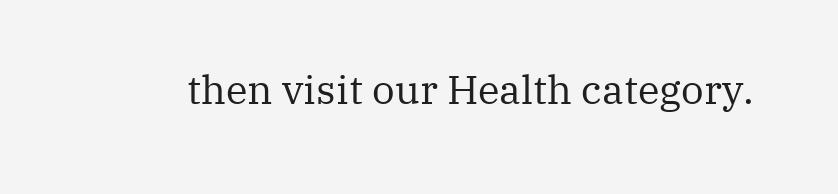then visit our Health category.